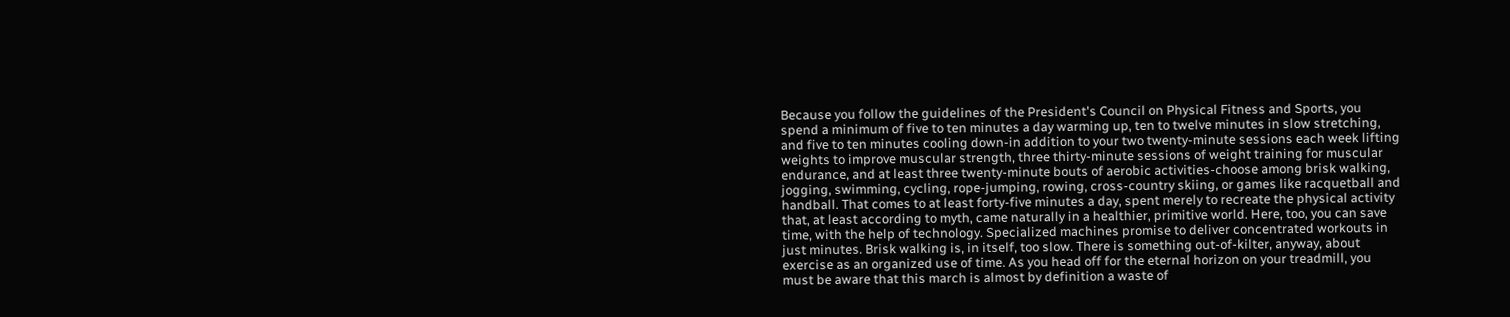Because you follow the guidelines of the President's Council on Physical Fitness and Sports, you spend a minimum of five to ten minutes a day warming up, ten to twelve minutes in slow stretching, and five to ten minutes cooling down-in addition to your two twenty-minute sessions each week lifting weights to improve muscular strength, three thirty-minute sessions of weight training for muscular endurance, and at least three twenty-minute bouts of aerobic activities-choose among brisk walking, jogging, swimming, cycling, rope-jumping, rowing, cross-country skiing, or games like racquetball and handball. That comes to at least forty-five minutes a day, spent merely to recreate the physical activity that, at least according to myth, came naturally in a healthier, primitive world. Here, too, you can save time, with the help of technology. Specialized machines promise to deliver concentrated workouts in just minutes. Brisk walking is, in itself, too slow. There is something out-of-kilter, anyway, about exercise as an organized use of time. As you head off for the eternal horizon on your treadmill, you must be aware that this march is almost by definition a waste of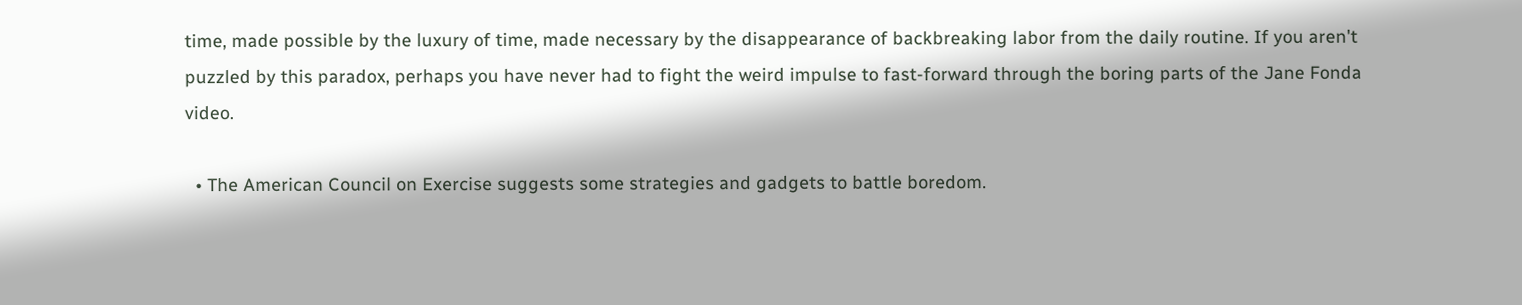time, made possible by the luxury of time, made necessary by the disappearance of backbreaking labor from the daily routine. If you aren't puzzled by this paradox, perhaps you have never had to fight the weird impulse to fast-forward through the boring parts of the Jane Fonda video.

  • The American Council on Exercise suggests some strategies and gadgets to battle boredom.